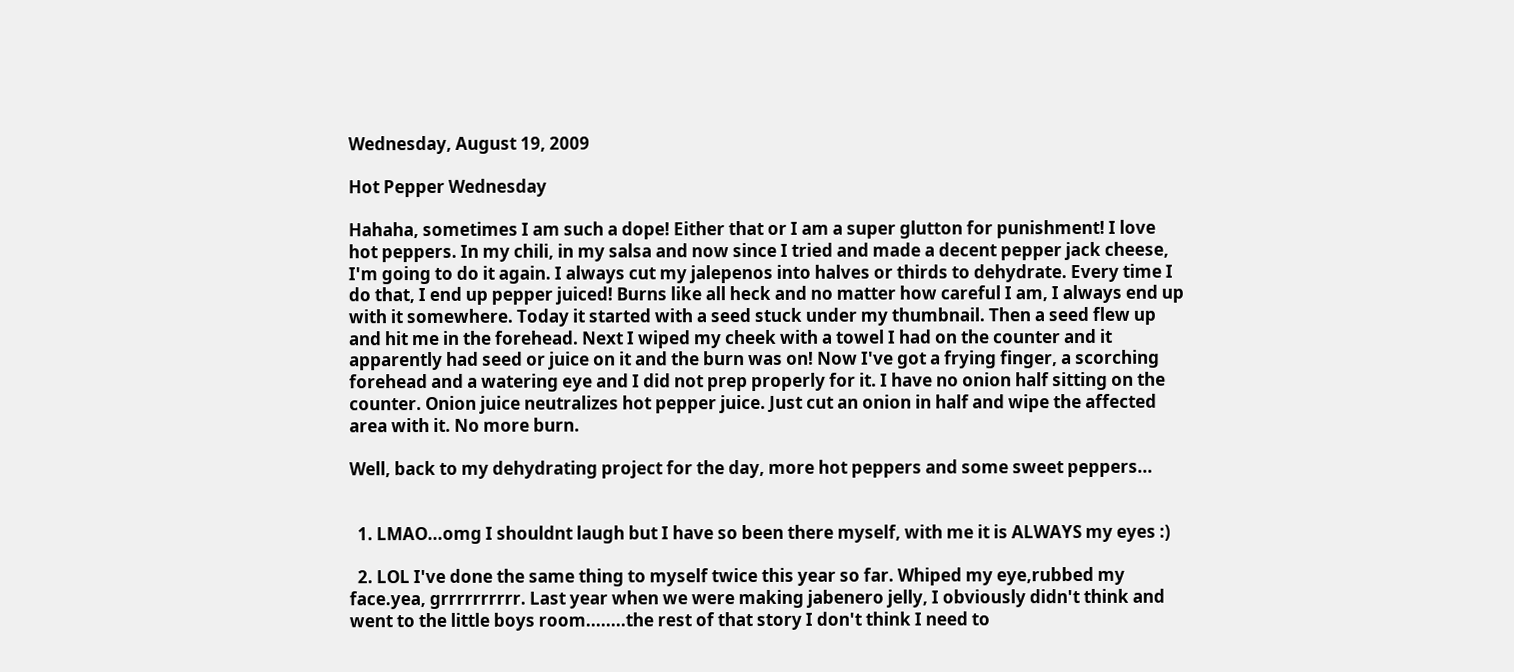Wednesday, August 19, 2009

Hot Pepper Wednesday

Hahaha, sometimes I am such a dope! Either that or I am a super glutton for punishment! I love hot peppers. In my chili, in my salsa and now since I tried and made a decent pepper jack cheese, I'm going to do it again. I always cut my jalepenos into halves or thirds to dehydrate. Every time I do that, I end up pepper juiced! Burns like all heck and no matter how careful I am, I always end up with it somewhere. Today it started with a seed stuck under my thumbnail. Then a seed flew up and hit me in the forehead. Next I wiped my cheek with a towel I had on the counter and it apparently had seed or juice on it and the burn was on! Now I've got a frying finger, a scorching forehead and a watering eye and I did not prep properly for it. I have no onion half sitting on the counter. Onion juice neutralizes hot pepper juice. Just cut an onion in half and wipe the affected area with it. No more burn.

Well, back to my dehydrating project for the day, more hot peppers and some sweet peppers...


  1. LMAO...omg I shouldnt laugh but I have so been there myself, with me it is ALWAYS my eyes :)

  2. LOL I've done the same thing to myself twice this year so far. Whiped my eye,rubbed my face.yea, grrrrrrrrrr. Last year when we were making jabenero jelly, I obviously didn't think and went to the little boys room........the rest of that story I don't think I need to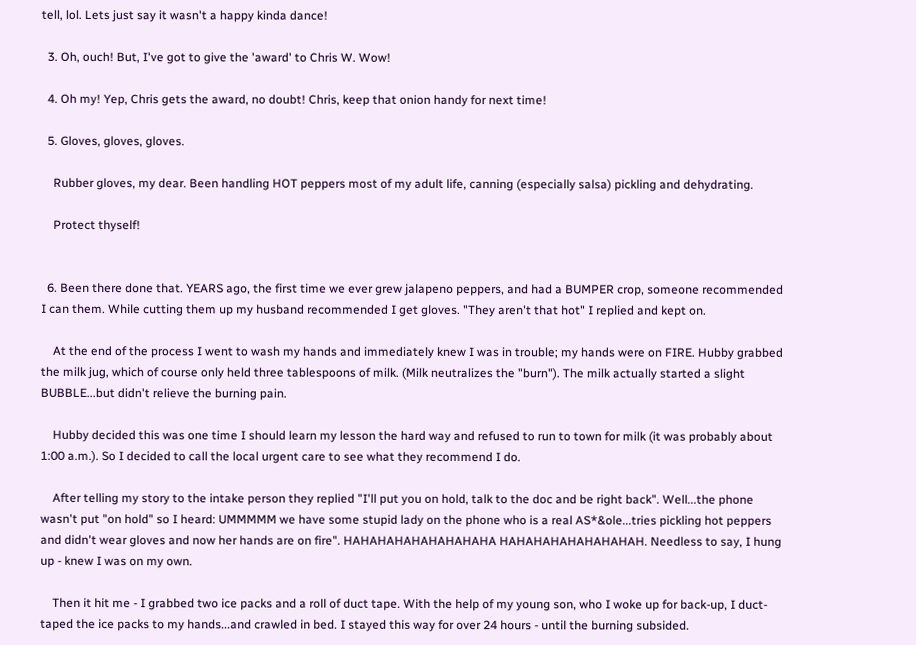tell, lol. Lets just say it wasn't a happy kinda dance!

  3. Oh, ouch! But, I've got to give the 'award' to Chris W. Wow!

  4. Oh my! Yep, Chris gets the award, no doubt! Chris, keep that onion handy for next time!

  5. Gloves, gloves, gloves.

    Rubber gloves, my dear. Been handling HOT peppers most of my adult life, canning (especially salsa) pickling and dehydrating.

    Protect thyself!


  6. Been there done that. YEARS ago, the first time we ever grew jalapeno peppers, and had a BUMPER crop, someone recommended I can them. While cutting them up my husband recommended I get gloves. "They aren't that hot" I replied and kept on.

    At the end of the process I went to wash my hands and immediately knew I was in trouble; my hands were on FIRE. Hubby grabbed the milk jug, which of course only held three tablespoons of milk. (Milk neutralizes the "burn"). The milk actually started a slight BUBBLE...but didn't relieve the burning pain.

    Hubby decided this was one time I should learn my lesson the hard way and refused to run to town for milk (it was probably about 1:00 a.m.). So I decided to call the local urgent care to see what they recommend I do.

    After telling my story to the intake person they replied "I'll put you on hold, talk to the doc and be right back". Well...the phone wasn't put "on hold" so I heard: UMMMMM we have some stupid lady on the phone who is a real AS*&ole...tries pickling hot peppers and didn't wear gloves and now her hands are on fire". HAHAHAHAHAHAHAHAHA HAHAHAHAHAHAHAHAH. Needless to say, I hung up - knew I was on my own.

    Then it hit me - I grabbed two ice packs and a roll of duct tape. With the help of my young son, who I woke up for back-up, I duct-taped the ice packs to my hands...and crawled in bed. I stayed this way for over 24 hours - until the burning subsided.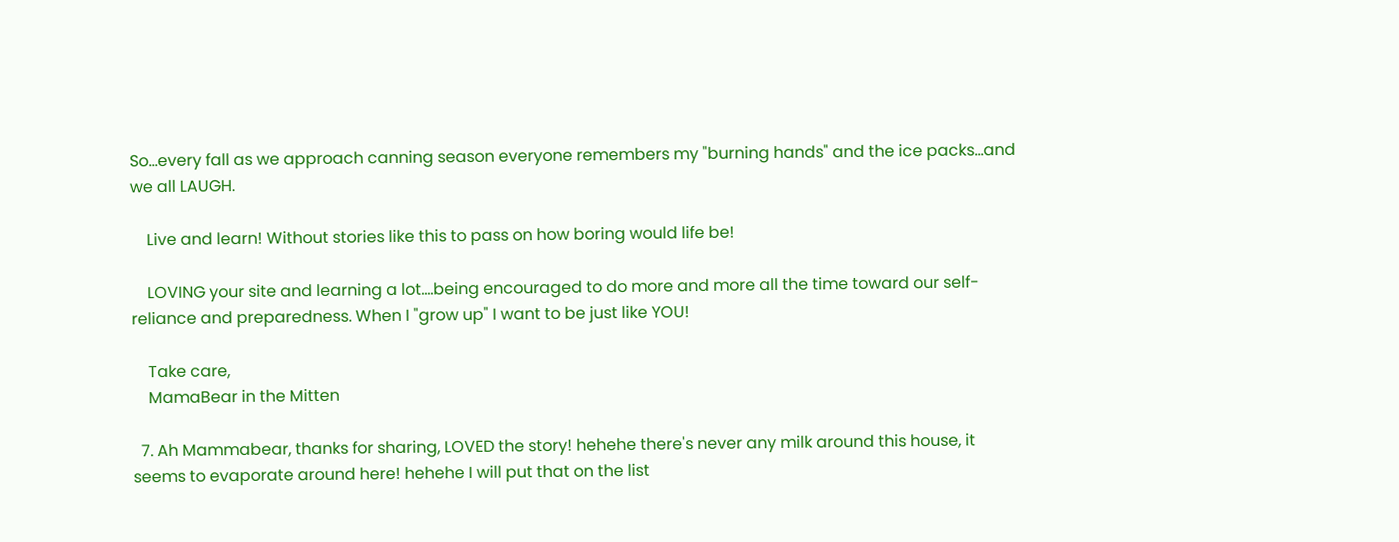So...every fall as we approach canning season everyone remembers my "burning hands" and the ice packs...and we all LAUGH.

    Live and learn! Without stories like this to pass on how boring would life be!

    LOVING your site and learning a lot....being encouraged to do more and more all the time toward our self-reliance and preparedness. When I "grow up" I want to be just like YOU!

    Take care,
    MamaBear in the Mitten

  7. Ah Mammabear, thanks for sharing, LOVED the story! hehehe there's never any milk around this house, it seems to evaporate around here! hehehe I will put that on the list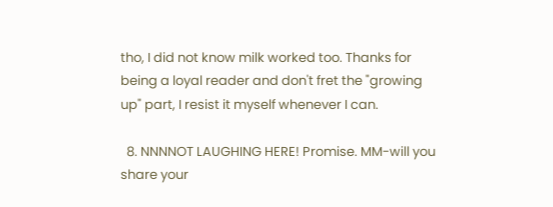tho, I did not know milk worked too. Thanks for being a loyal reader and don't fret the "growing up" part, I resist it myself whenever I can.

  8. NNNNOT LAUGHING HERE! Promise. MM-will you share your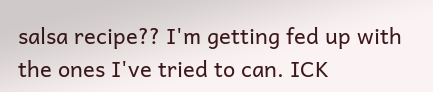salsa recipe?? I'm getting fed up with the ones I've tried to can. ICK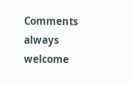Comments always welcome